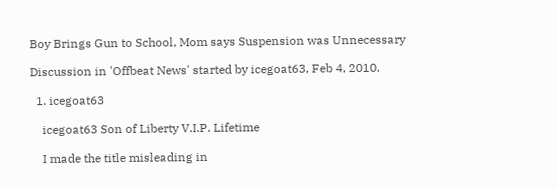Boy Brings Gun to School, Mom says Suspension was Unnecessary

Discussion in 'Offbeat News' started by icegoat63, Feb 4, 2010.

  1. icegoat63

    icegoat63 Son of Liberty V.I.P. Lifetime

    I made the title misleading in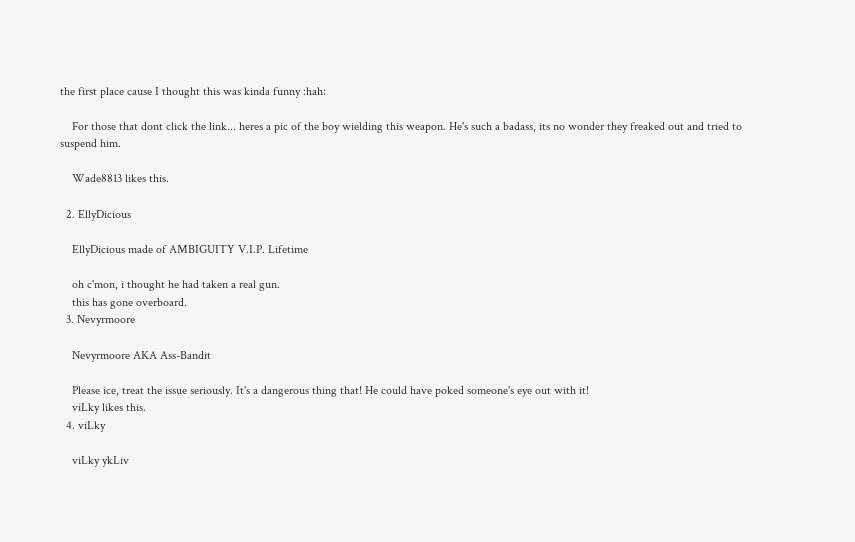the first place cause I thought this was kinda funny :hah:

    For those that dont click the link... heres a pic of the boy wielding this weapon. He's such a badass, its no wonder they freaked out and tried to suspend him.

    Wade8813 likes this.

  2. EllyDicious

    EllyDicious made of AMBIGUITY V.I.P. Lifetime

    oh c'mon, i thought he had taken a real gun.
    this has gone overboard.
  3. Nevyrmoore

    Nevyrmoore AKA Ass-Bandit

    Please ice, treat the issue seriously. It's a dangerous thing that! He could have poked someone's eye out with it!
    viLky likes this.
  4. viLky

    viLky ykLiv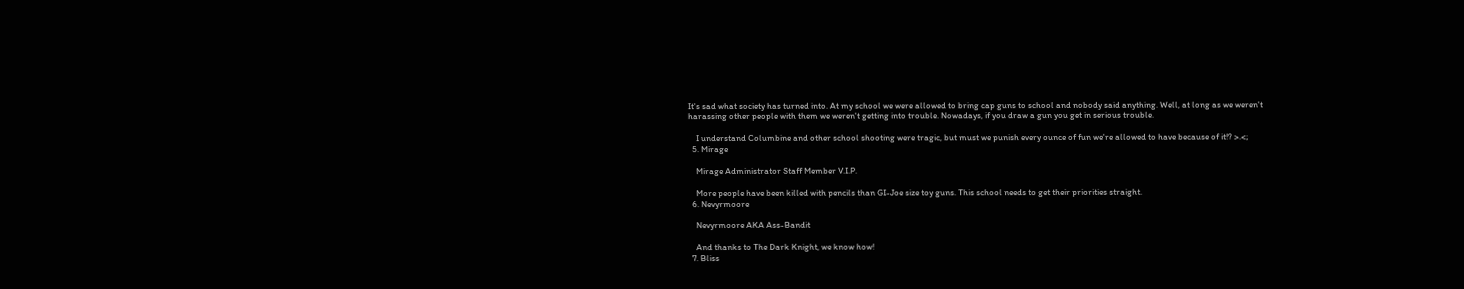It's sad what society has turned into. At my school we were allowed to bring cap guns to school and nobody said anything. Well, at long as we weren't harassing other people with them we weren't getting into trouble. Nowadays, if you draw a gun you get in serious trouble.

    I understand Columbine and other school shooting were tragic, but must we punish every ounce of fun we're allowed to have because of it!? >.<;
  5. Mirage

    Mirage Administrator Staff Member V.I.P.

    More people have been killed with pencils than GI-Joe size toy guns. This school needs to get their priorities straight.
  6. Nevyrmoore

    Nevyrmoore AKA Ass-Bandit

    And thanks to The Dark Knight, we know how!
  7. Bliss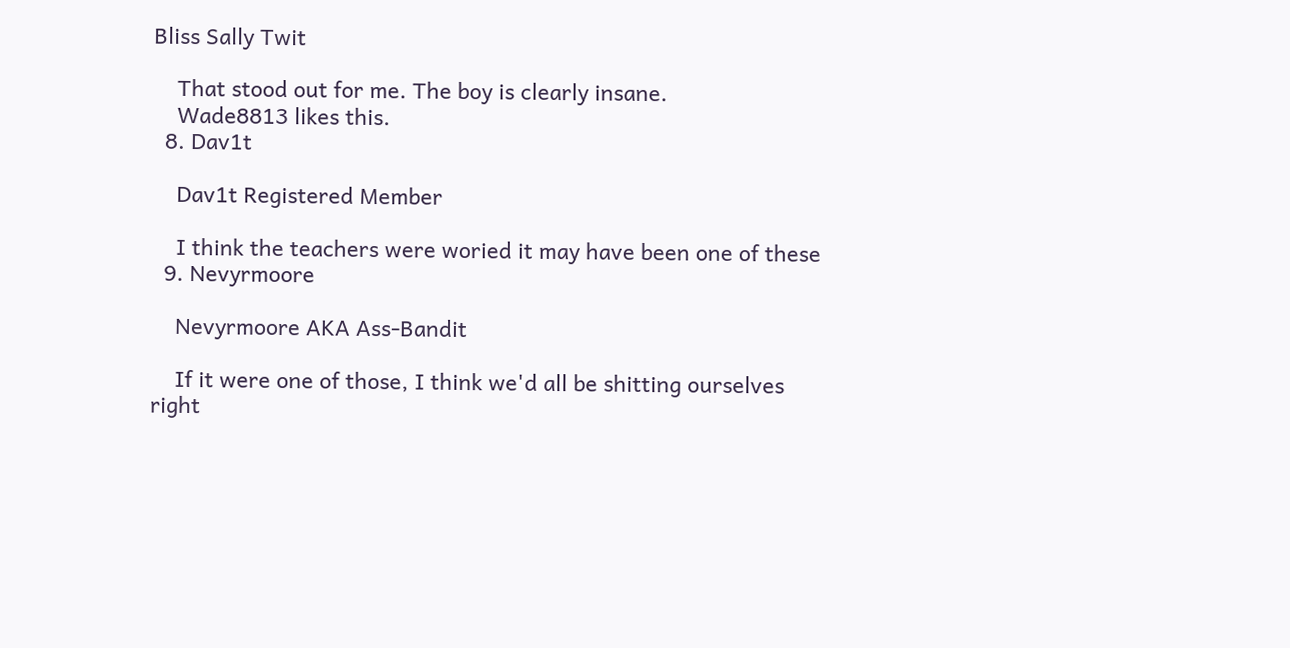Bliss Sally Twit

    That stood out for me. The boy is clearly insane.
    Wade8813 likes this.
  8. Dav1t

    Dav1t Registered Member

    I think the teachers were woried it may have been one of these
  9. Nevyrmoore

    Nevyrmoore AKA Ass-Bandit

    If it were one of those, I think we'd all be shitting ourselves right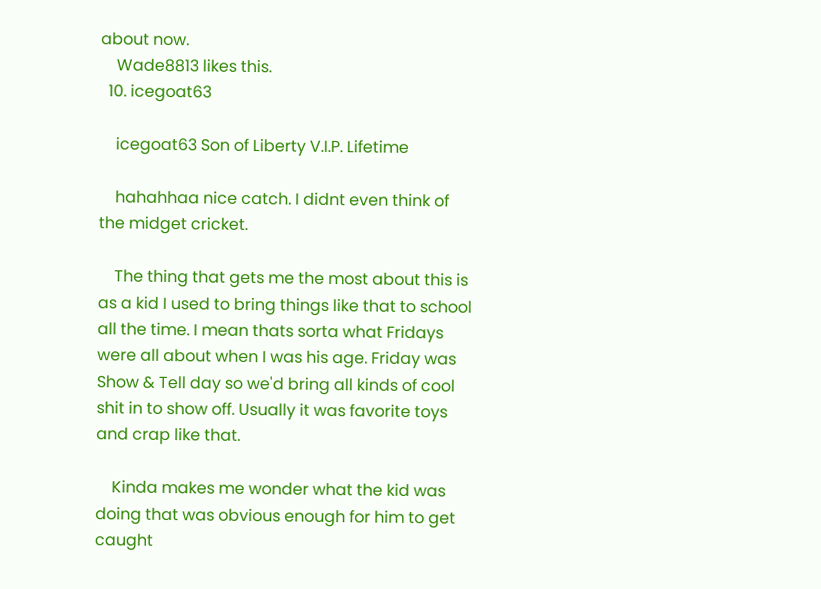about now.
    Wade8813 likes this.
  10. icegoat63

    icegoat63 Son of Liberty V.I.P. Lifetime

    hahahhaa nice catch. I didnt even think of the midget cricket.

    The thing that gets me the most about this is as a kid I used to bring things like that to school all the time. I mean thats sorta what Fridays were all about when I was his age. Friday was Show & Tell day so we'd bring all kinds of cool shit in to show off. Usually it was favorite toys and crap like that.

    Kinda makes me wonder what the kid was doing that was obvious enough for him to get caught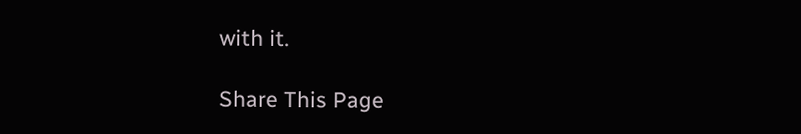with it.

Share This Page